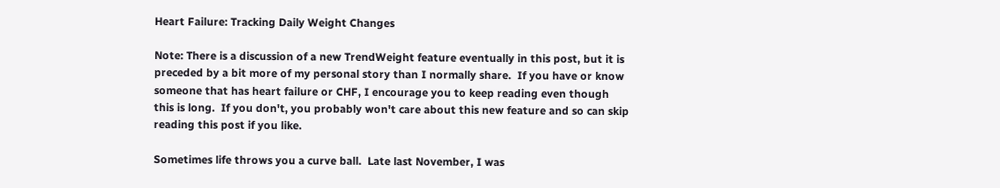Heart Failure: Tracking Daily Weight Changes

Note: There is a discussion of a new TrendWeight feature eventually in this post, but it is preceded by a bit more of my personal story than I normally share.  If you have or know someone that has heart failure or CHF, I encourage you to keep reading even though this is long.  If you don't, you probably won't care about this new feature and so can skip reading this post if you like.

Sometimes life throws you a curve ball.  Late last November, I was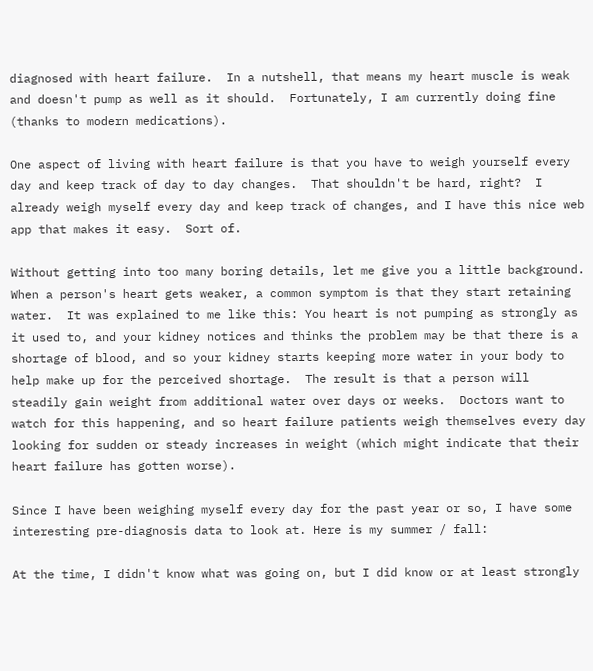diagnosed with heart failure.  In a nutshell, that means my heart muscle is weak and doesn't pump as well as it should.  Fortunately, I am currently doing fine (thanks to modern medications).

One aspect of living with heart failure is that you have to weigh yourself every day and keep track of day to day changes.  That shouldn't be hard, right?  I already weigh myself every day and keep track of changes, and I have this nice web app that makes it easy.  Sort of.

Without getting into too many boring details, let me give you a little background.  When a person's heart gets weaker, a common symptom is that they start retaining water.  It was explained to me like this: You heart is not pumping as strongly as it used to, and your kidney notices and thinks the problem may be that there is a shortage of blood, and so your kidney starts keeping more water in your body to help make up for the perceived shortage.  The result is that a person will steadily gain weight from additional water over days or weeks.  Doctors want to watch for this happening, and so heart failure patients weigh themselves every day looking for sudden or steady increases in weight (which might indicate that their heart failure has gotten worse).

Since I have been weighing myself every day for the past year or so, I have some interesting pre-diagnosis data to look at. Here is my summer / fall:

At the time, I didn't know what was going on, but I did know or at least strongly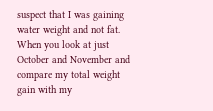suspect that I was gaining water weight and not fat.  When you look at just October and November and compare my total weight gain with my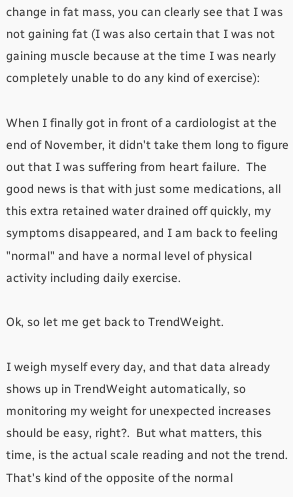change in fat mass, you can clearly see that I was not gaining fat (I was also certain that I was not gaining muscle because at the time I was nearly completely unable to do any kind of exercise):

When I finally got in front of a cardiologist at the end of November, it didn't take them long to figure out that I was suffering from heart failure.  The good news is that with just some medications, all this extra retained water drained off quickly, my symptoms disappeared, and I am back to feeling "normal" and have a normal level of physical activity including daily exercise.

Ok, so let me get back to TrendWeight.

I weigh myself every day, and that data already shows up in TrendWeight automatically, so monitoring my weight for unexpected increases should be easy, right?.  But what matters, this time, is the actual scale reading and not the trend.  That's kind of the opposite of the normal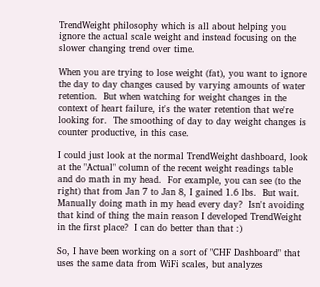TrendWeight philosophy which is all about helping you ignore the actual scale weight and instead focusing on the slower changing trend over time.

When you are trying to lose weight (fat), you want to ignore the day to day changes caused by varying amounts of water retention.  But when watching for weight changes in the context of heart failure, it's the water retention that we're looking for.  The smoothing of day to day weight changes is counter productive, in this case.

I could just look at the normal TrendWeight dashboard, look at the "Actual" column of the recent weight readings table and do math in my head.  For example, you can see (to the right) that from Jan 7 to Jan 8, I gained 1.6 lbs.  But wait.  Manually doing math in my head every day?  Isn't avoiding that kind of thing the main reason I developed TrendWeight in the first place?  I can do better than that :)

So, I have been working on a sort of "CHF Dashboard" that uses the same data from WiFi scales, but analyzes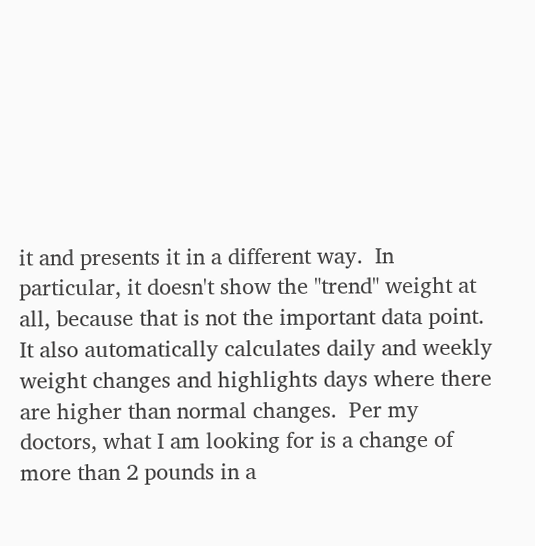it and presents it in a different way.  In particular, it doesn't show the "trend" weight at all, because that is not the important data point.  It also automatically calculates daily and weekly weight changes and highlights days where there are higher than normal changes.  Per my doctors, what I am looking for is a change of more than 2 pounds in a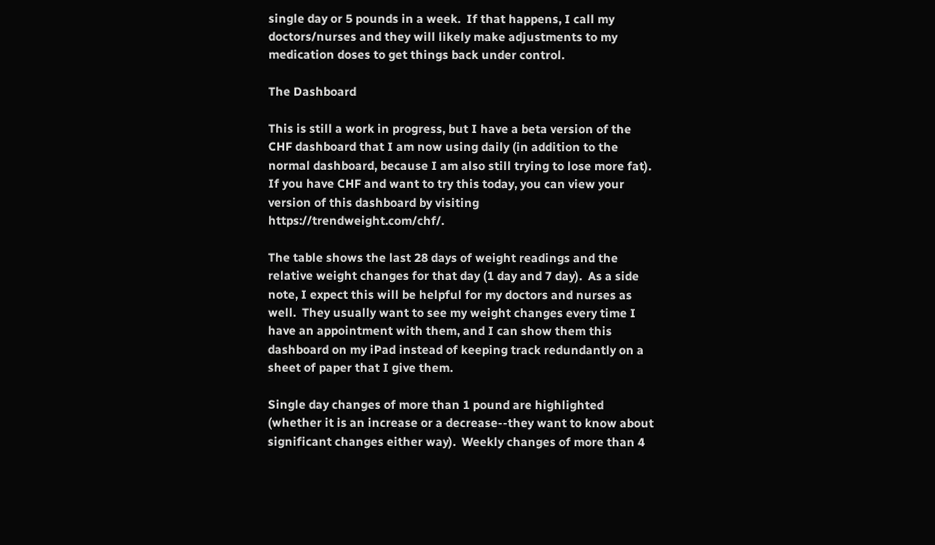single day or 5 pounds in a week.  If that happens, I call my doctors/nurses and they will likely make adjustments to my medication doses to get things back under control.

The Dashboard

This is still a work in progress, but I have a beta version of the CHF dashboard that I am now using daily (in addition to the normal dashboard, because I am also still trying to lose more fat).  If you have CHF and want to try this today, you can view your version of this dashboard by visiting https://trendweight.com/chf/.

The table shows the last 28 days of weight readings and the relative weight changes for that day (1 day and 7 day).  As a side note, I expect this will be helpful for my doctors and nurses as well.  They usually want to see my weight changes every time I have an appointment with them, and I can show them this dashboard on my iPad instead of keeping track redundantly on a sheet of paper that I give them.

Single day changes of more than 1 pound are highlighted (whether it is an increase or a decrease--they want to know about significant changes either way).  Weekly changes of more than 4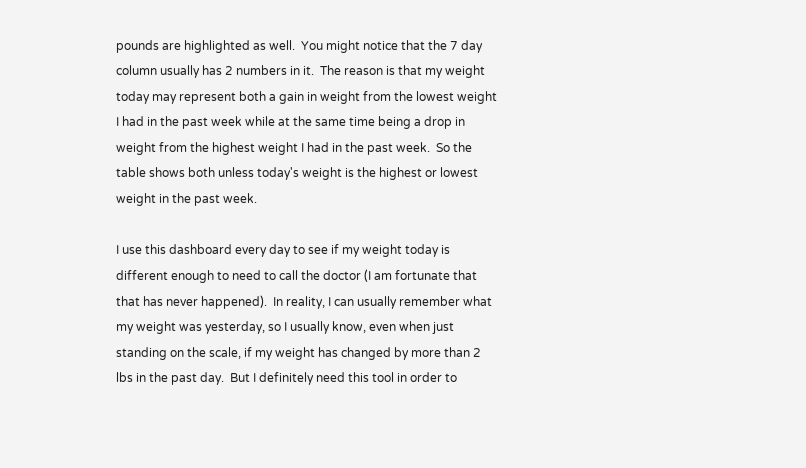pounds are highlighted as well.  You might notice that the 7 day column usually has 2 numbers in it.  The reason is that my weight today may represent both a gain in weight from the lowest weight I had in the past week while at the same time being a drop in weight from the highest weight I had in the past week.  So the table shows both unless today's weight is the highest or lowest weight in the past week.

I use this dashboard every day to see if my weight today is different enough to need to call the doctor (I am fortunate that that has never happened).  In reality, I can usually remember what my weight was yesterday, so I usually know, even when just standing on the scale, if my weight has changed by more than 2 lbs in the past day.  But I definitely need this tool in order to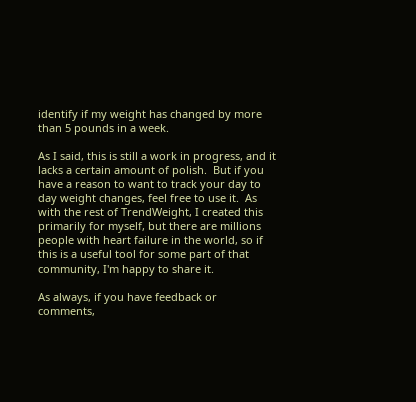identify if my weight has changed by more than 5 pounds in a week.

As I said, this is still a work in progress, and it lacks a certain amount of polish.  But if you have a reason to want to track your day to day weight changes, feel free to use it.  As with the rest of TrendWeight, I created this primarily for myself, but there are millions people with heart failure in the world, so if this is a useful tool for some part of that community, I'm happy to share it.

As always, if you have feedback or comments,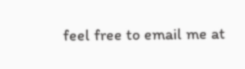feel free to email me at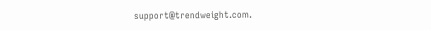support@trendweight.com.